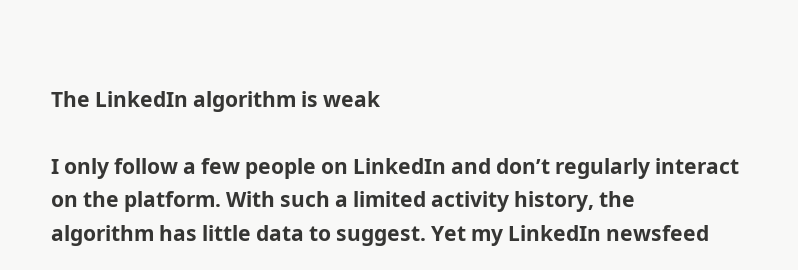The LinkedIn algorithm is weak

I only follow a few people on LinkedIn and don’t regularly interact on the platform. With such a limited activity history, the algorithm has little data to suggest. Yet my LinkedIn newsfeed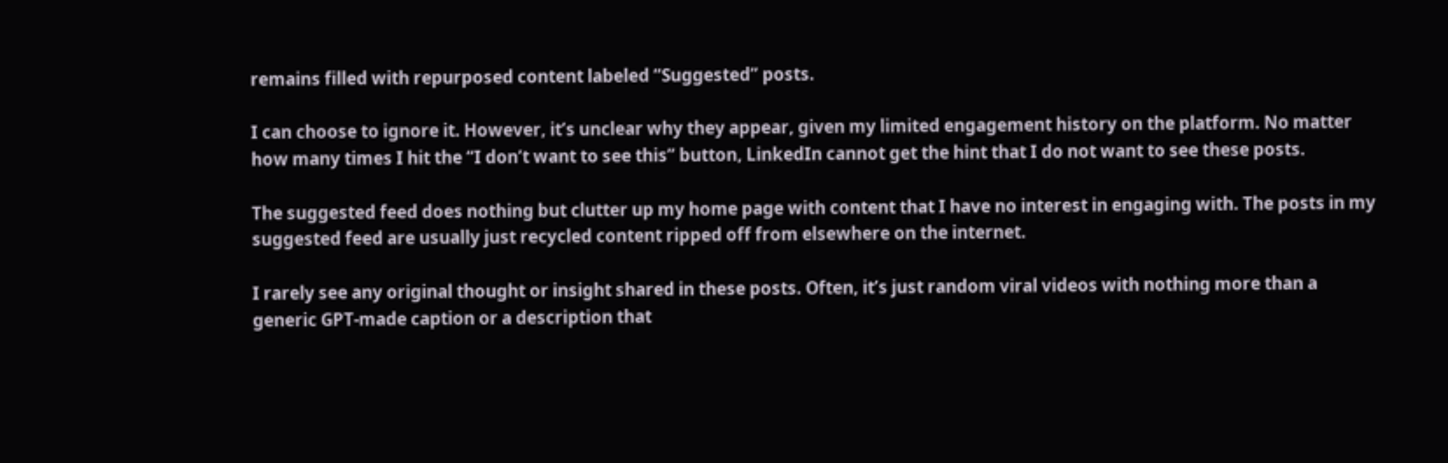remains filled with repurposed content labeled “Suggested” posts.

I can choose to ignore it. However, it’s unclear why they appear, given my limited engagement history on the platform. No matter how many times I hit the “I don’t want to see this” button, LinkedIn cannot get the hint that I do not want to see these posts.

The suggested feed does nothing but clutter up my home page with content that I have no interest in engaging with. The posts in my suggested feed are usually just recycled content ripped off from elsewhere on the internet.

I rarely see any original thought or insight shared in these posts. Often, it’s just random viral videos with nothing more than a generic GPT-made caption or a description that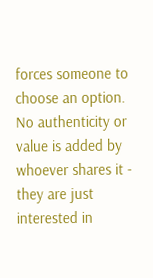forces someone to choose an option. No authenticity or value is added by whoever shares it - they are just interested in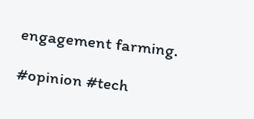engagement farming.

#opinion #tech